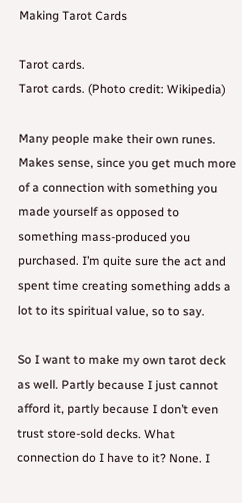Making Tarot Cards

Tarot cards.
Tarot cards. (Photo credit: Wikipedia)

Many people make their own runes. Makes sense, since you get much more of a connection with something you made yourself as opposed to something mass-produced you purchased. I’m quite sure the act and spent time creating something adds a lot to its spiritual value, so to say.

So I want to make my own tarot deck as well. Partly because I just cannot afford it, partly because I don’t even trust store-sold decks. What connection do I have to it? None. I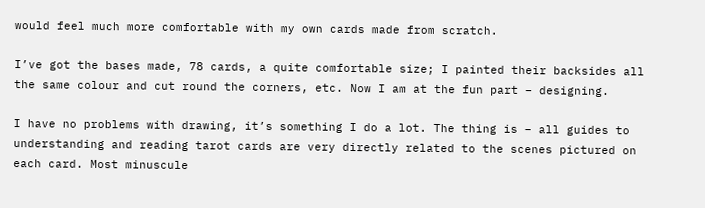would feel much more comfortable with my own cards made from scratch.

I’ve got the bases made, 78 cards, a quite comfortable size; I painted their backsides all the same colour and cut round the corners, etc. Now I am at the fun part – designing.

I have no problems with drawing, it’s something I do a lot. The thing is – all guides to understanding and reading tarot cards are very directly related to the scenes pictured on each card. Most minuscule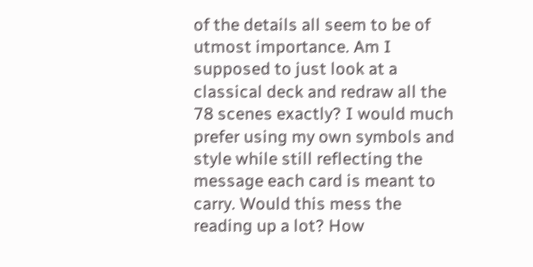of the details all seem to be of utmost importance. Am I supposed to just look at a classical deck and redraw all the 78 scenes exactly? I would much prefer using my own symbols and style while still reflecting the message each card is meant to carry. Would this mess the reading up a lot? How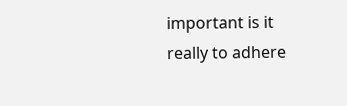important is it really to adhere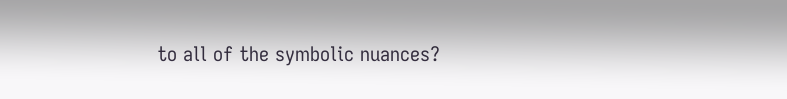to all of the symbolic nuances?